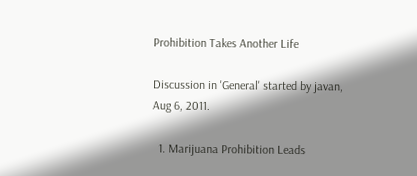Prohibition Takes Another Life

Discussion in 'General' started by javan, Aug 6, 2011.

  1. Marijuana Prohibition Leads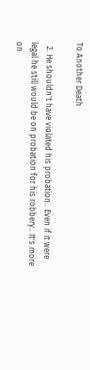To Another Death

  2. He shouldn't have violated his probation.. Even if it were legal he still would be on probation for his robbery.. It's more on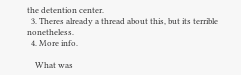the detention center.
  3. Theres already a thread about this, but its terrible nonetheless.
  4. More info.

    What was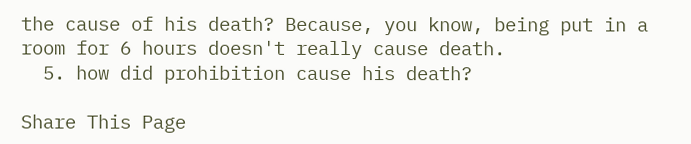the cause of his death? Because, you know, being put in a room for 6 hours doesn't really cause death.
  5. how did prohibition cause his death?

Share This Page